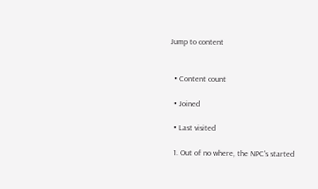Jump to content


  • Content count

  • Joined

  • Last visited

  1. Out of no where, the NPC's started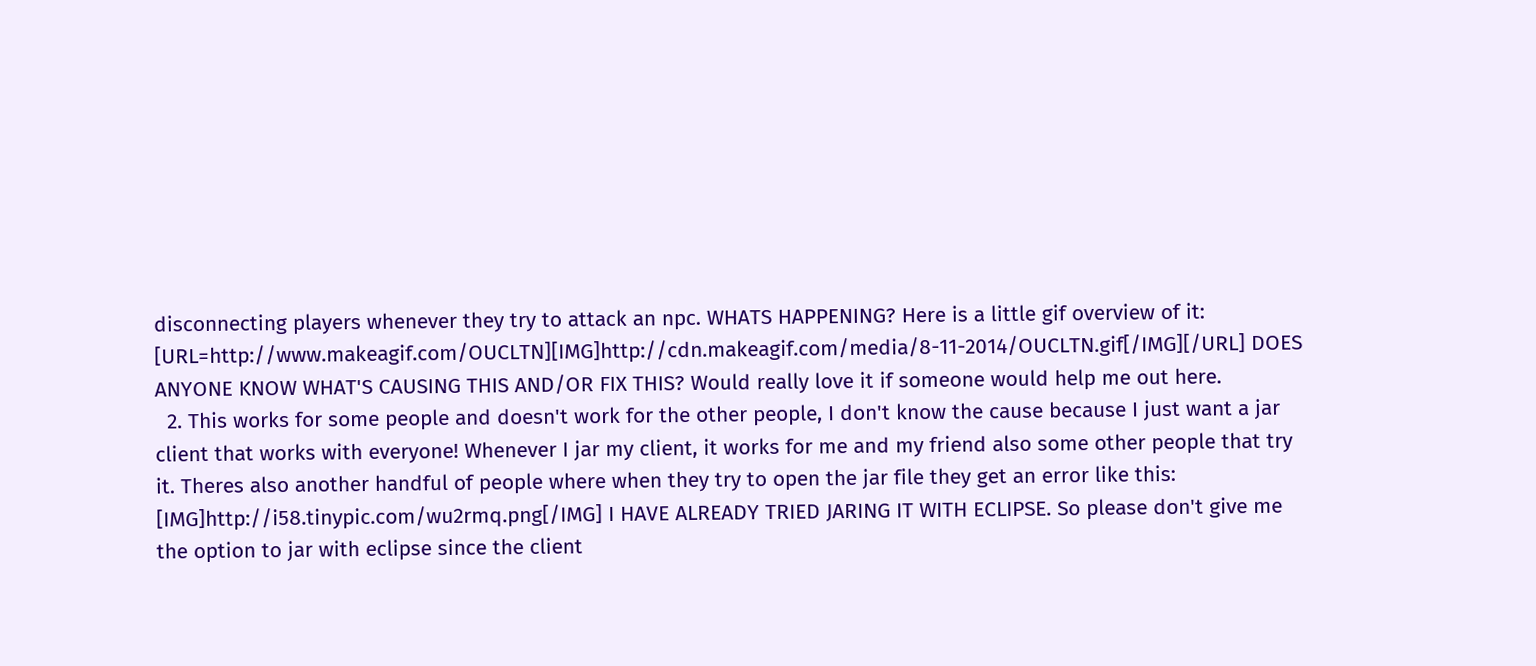disconnecting players whenever they try to attack an npc. WHATS HAPPENING? Here is a little gif overview of it: [URL=http://www.makeagif.com/OUCLTN][IMG]http://cdn.makeagif.com/media/8-11-2014/OUCLTN.gif[/IMG][/URL] DOES ANYONE KNOW WHAT'S CAUSING THIS AND/OR FIX THIS? Would really love it if someone would help me out here.
  2. This works for some people and doesn't work for the other people, I don't know the cause because I just want a jar client that works with everyone! Whenever I jar my client, it works for me and my friend also some other people that try it. Theres also another handful of people where when they try to open the jar file they get an error like this: [IMG]http://i58.tinypic.com/wu2rmq.png[/IMG] I HAVE ALREADY TRIED JARING IT WITH ECLIPSE. So please don't give me the option to jar with eclipse since the client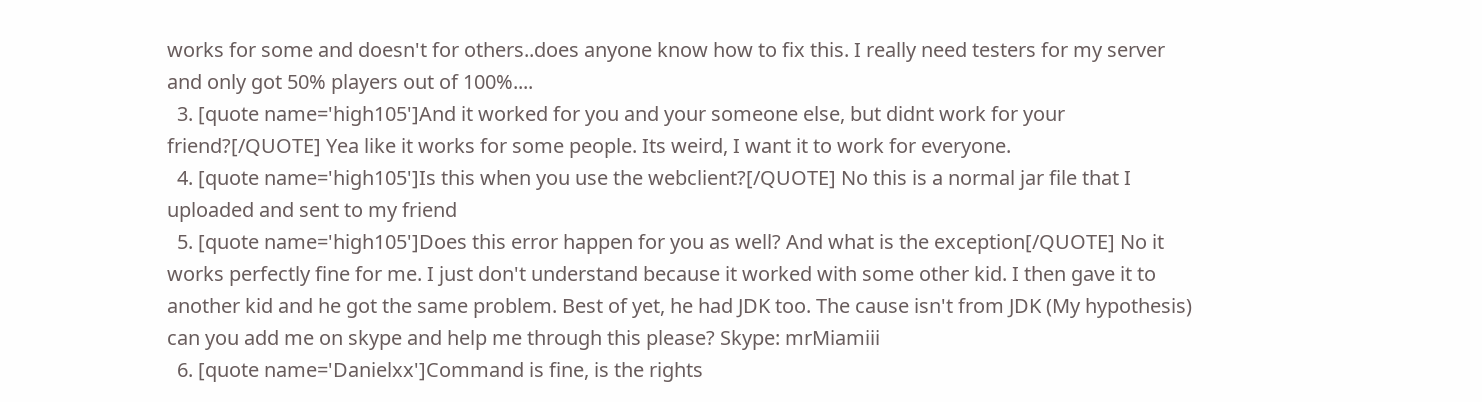works for some and doesn't for others..does anyone know how to fix this. I really need testers for my server and only got 50% players out of 100%....
  3. [quote name='high105']And it worked for you and your someone else, but didnt work for your friend?[/QUOTE] Yea like it works for some people. Its weird, I want it to work for everyone.
  4. [quote name='high105']Is this when you use the webclient?[/QUOTE] No this is a normal jar file that I uploaded and sent to my friend
  5. [quote name='high105']Does this error happen for you as well? And what is the exception[/QUOTE] No it works perfectly fine for me. I just don't understand because it worked with some other kid. I then gave it to another kid and he got the same problem. Best of yet, he had JDK too. The cause isn't from JDK (My hypothesis) can you add me on skype and help me through this please? Skype: mrMiamiii
  6. [quote name='Danielxx']Command is fine, is the rights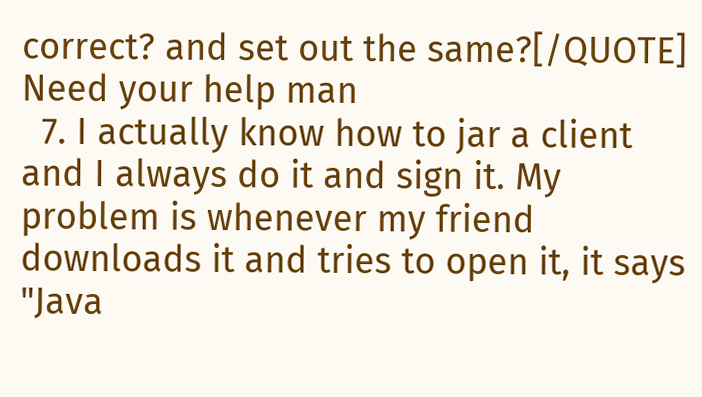correct? and set out the same?[/QUOTE] Need your help man
  7. I actually know how to jar a client and I always do it and sign it. My problem is whenever my friend downloads it and tries to open it, it says "Java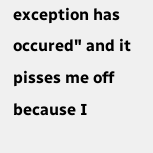exception has occured" and it pisses me off because I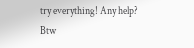try everything! Any help? Btw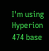I'm using Hyperion 474 base